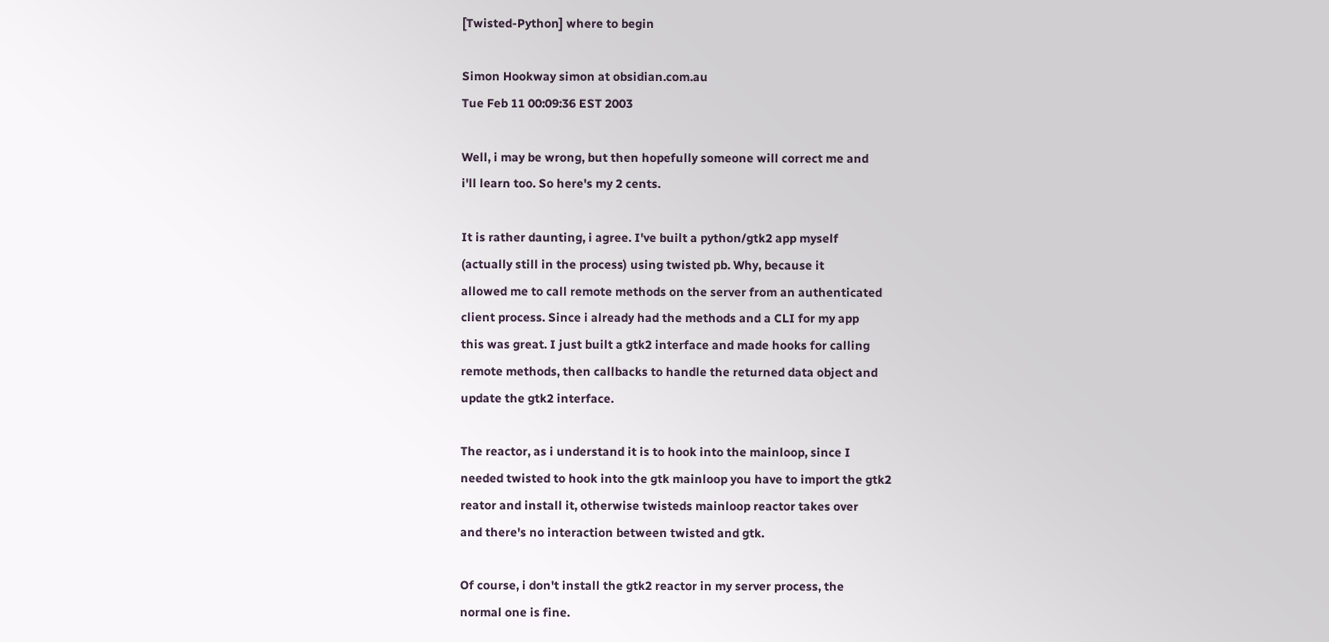[Twisted-Python] where to begin

Simon Hookway simon at obsidian.com.au
Tue Feb 11 00:09:36 EST 2003

Well, i may be wrong, but then hopefully someone will correct me and
i'll learn too. So here's my 2 cents.

It is rather daunting, i agree. I've built a python/gtk2 app myself
(actually still in the process) using twisted pb. Why, because it
allowed me to call remote methods on the server from an authenticated
client process. Since i already had the methods and a CLI for my app
this was great. I just built a gtk2 interface and made hooks for calling
remote methods, then callbacks to handle the returned data object and
update the gtk2 interface.

The reactor, as i understand it is to hook into the mainloop, since I
needed twisted to hook into the gtk mainloop you have to import the gtk2
reator and install it, otherwise twisteds mainloop reactor takes over
and there's no interaction between twisted and gtk.

Of course, i don't install the gtk2 reactor in my server process, the
normal one is fine.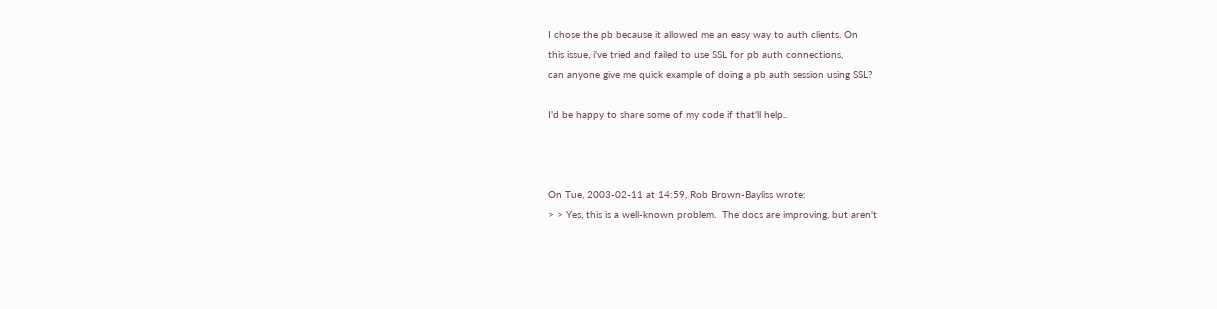I chose the pb because it allowed me an easy way to auth clients. On
this issue, i've tried and failed to use SSL for pb auth connections,
can anyone give me quick example of doing a pb auth session using SSL?

I'd be happy to share some of my code if that'll help..



On Tue, 2003-02-11 at 14:59, Rob Brown-Bayliss wrote:
> > Yes, this is a well-known problem.  The docs are improving, but aren't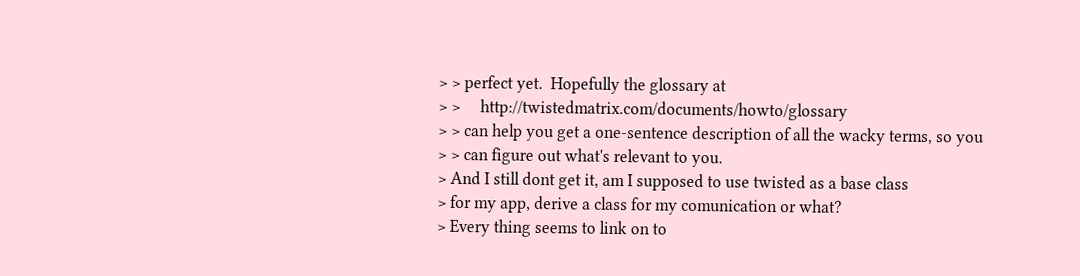> > perfect yet.  Hopefully the glossary at
> >     http://twistedmatrix.com/documents/howto/glossary
> > can help you get a one-sentence description of all the wacky terms, so you
> > can figure out what's relevant to you.
> And I still dont get it, am I supposed to use twisted as a base class
> for my app, derive a class for my comunication or what?
> Every thing seems to link on to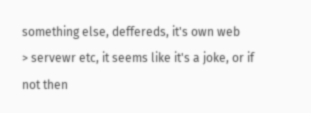something else, deffereds, it's own web
> servewr etc, it seems like it's a joke, or if not then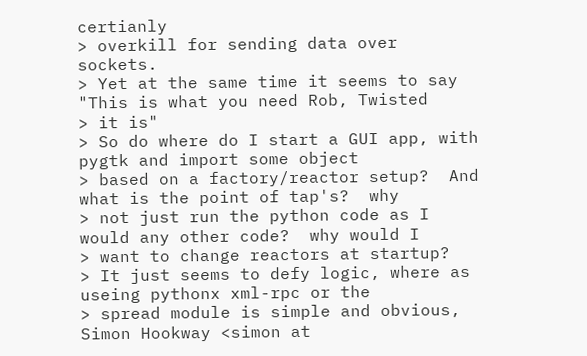certianly
> overkill for sending data over sockets.
> Yet at the same time it seems to say "This is what you need Rob, Twisted
> it is"
> So do where do I start a GUI app, with pygtk and import some object
> based on a factory/reactor setup?  And what is the point of tap's?  why
> not just run the python code as I would any other code?  why would I
> want to change reactors at startup?
> It just seems to defy logic, where as useing pythonx xml-rpc or the
> spread module is simple and obvious,
Simon Hookway <simon at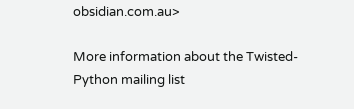obsidian.com.au>

More information about the Twisted-Python mailing list